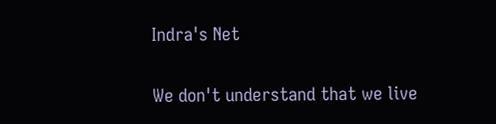Indra's Net

We don't understand that we live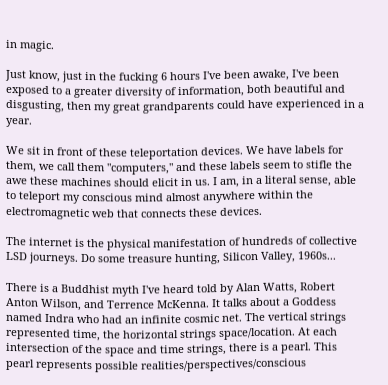in magic.

Just know, just in the fucking 6 hours I've been awake, I've been exposed to a greater diversity of information, both beautiful and disgusting, then my great grandparents could have experienced in a year.

We sit in front of these teleportation devices. We have labels for them, we call them "computers," and these labels seem to stifle the awe these machines should elicit in us. I am, in a literal sense, able to teleport my conscious mind almost anywhere within the electromagnetic web that connects these devices.

The internet is the physical manifestation of hundreds of collective LSD journeys. Do some treasure hunting, Silicon Valley, 1960s...

There is a Buddhist myth I've heard told by Alan Watts, Robert Anton Wilson, and Terrence McKenna. It talks about a Goddess named Indra who had an infinite cosmic net. The vertical strings represented time, the horizontal strings space/location. At each intersection of the space and time strings, there is a pearl. This pearl represents possible realities/perspectives/conscious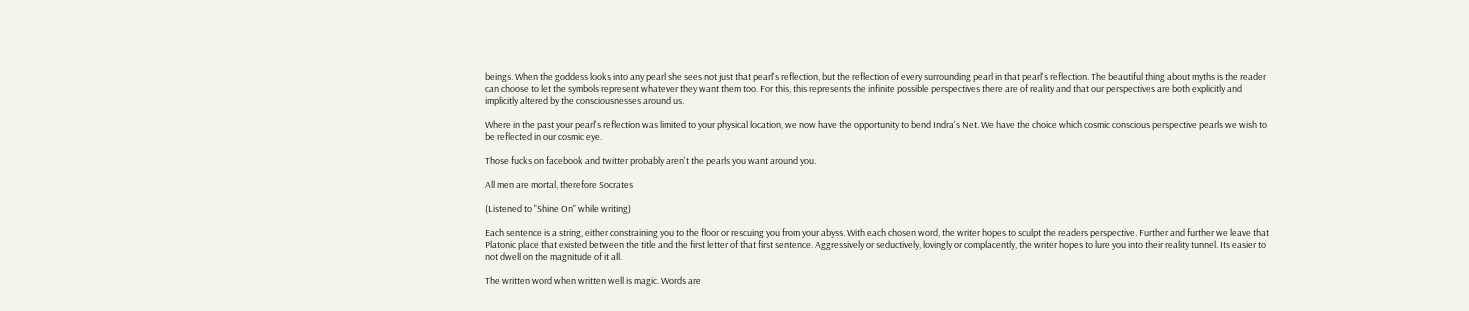beings. When the goddess looks into any pearl she sees not just that pearl's reflection, but the reflection of every surrounding pearl in that pearl's reflection. The beautiful thing about myths is the reader can choose to let the symbols represent whatever they want them too. For this, this represents the infinite possible perspectives there are of reality and that our perspectives are both explicitly and implicitly altered by the consciousnesses around us.

Where in the past your pearl's reflection was limited to your physical location, we now have the opportunity to bend Indra's Net. We have the choice which cosmic conscious perspective pearls we wish to be reflected in our cosmic eye.

Those fucks on facebook and twitter probably aren't the pearls you want around you.

All men are mortal, therefore Socrates

(Listened to "Shine On" while writing)

Each sentence is a string, either constraining you to the floor or rescuing you from your abyss. With each chosen word, the writer hopes to sculpt the readers perspective. Further and further we leave that Platonic place that existed between the title and the first letter of that first sentence. Aggressively or seductively, lovingly or complacently, the writer hopes to lure you into their reality tunnel. Its easier to not dwell on the magnitude of it all.

The written word when written well is magic. Words are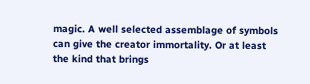magic. A well selected assemblage of symbols can give the creator immortality. Or at least the kind that brings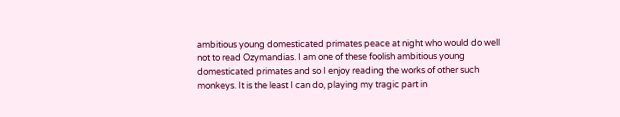ambitious young domesticated primates peace at night who would do well not to read Ozymandias. I am one of these foolish ambitious young domesticated primates and so I enjoy reading the works of other such monkeys. It is the least I can do, playing my tragic part in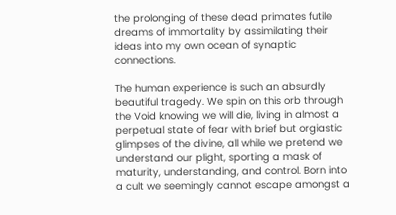the prolonging of these dead primates futile dreams of immortality by assimilating their ideas into my own ocean of synaptic connections.

The human experience is such an absurdly beautiful tragedy. We spin on this orb through the Void knowing we will die, living in almost a perpetual state of fear with brief but orgiastic glimpses of the divine, all while we pretend we understand our plight, sporting a mask of maturity, understanding, and control. Born into a cult we seemingly cannot escape amongst a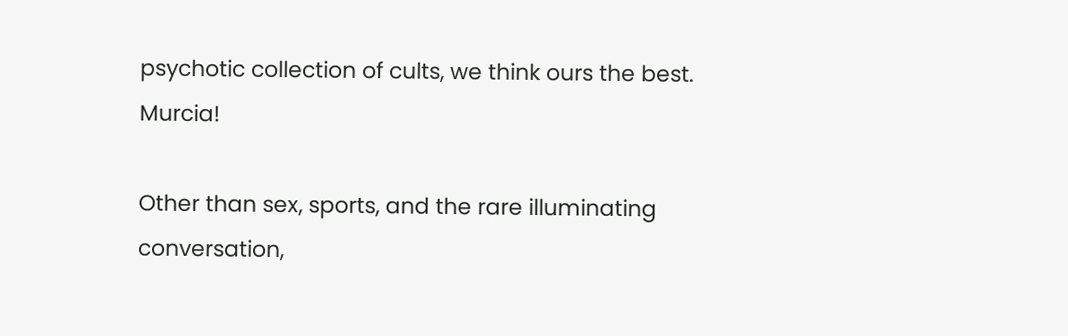psychotic collection of cults, we think ours the best. Murcia!

Other than sex, sports, and the rare illuminating conversation,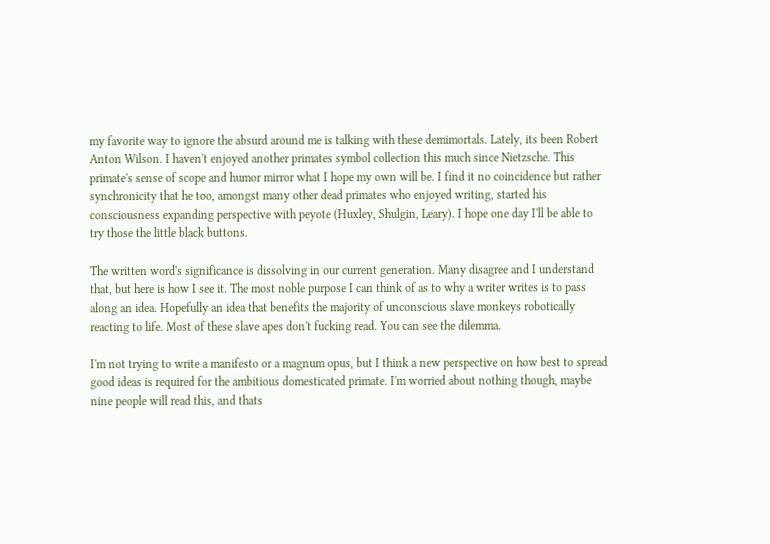my favorite way to ignore the absurd around me is talking with these demimortals. Lately, its been Robert Anton Wilson. I haven't enjoyed another primates symbol collection this much since Nietzsche. This primate's sense of scope and humor mirror what I hope my own will be. I find it no coincidence but rather synchronicity that he too, amongst many other dead primates who enjoyed writing, started his consciousness expanding perspective with peyote (Huxley, Shulgin, Leary). I hope one day I'll be able to try those the little black buttons.

The written word's significance is dissolving in our current generation. Many disagree and I understand that, but here is how I see it. The most noble purpose I can think of as to why a writer writes is to pass along an idea. Hopefully an idea that benefits the majority of unconscious slave monkeys robotically reacting to life. Most of these slave apes don't fucking read. You can see the dilemma.

I'm not trying to write a manifesto or a magnum opus, but I think a new perspective on how best to spread good ideas is required for the ambitious domesticated primate. I'm worried about nothing though, maybe nine people will read this, and thats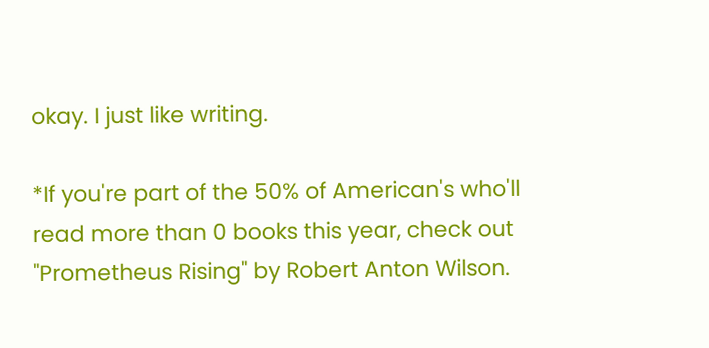okay. I just like writing.

*If you're part of the 50% of American's who'll read more than 0 books this year, check out "Prometheus Rising" by Robert Anton Wilson.